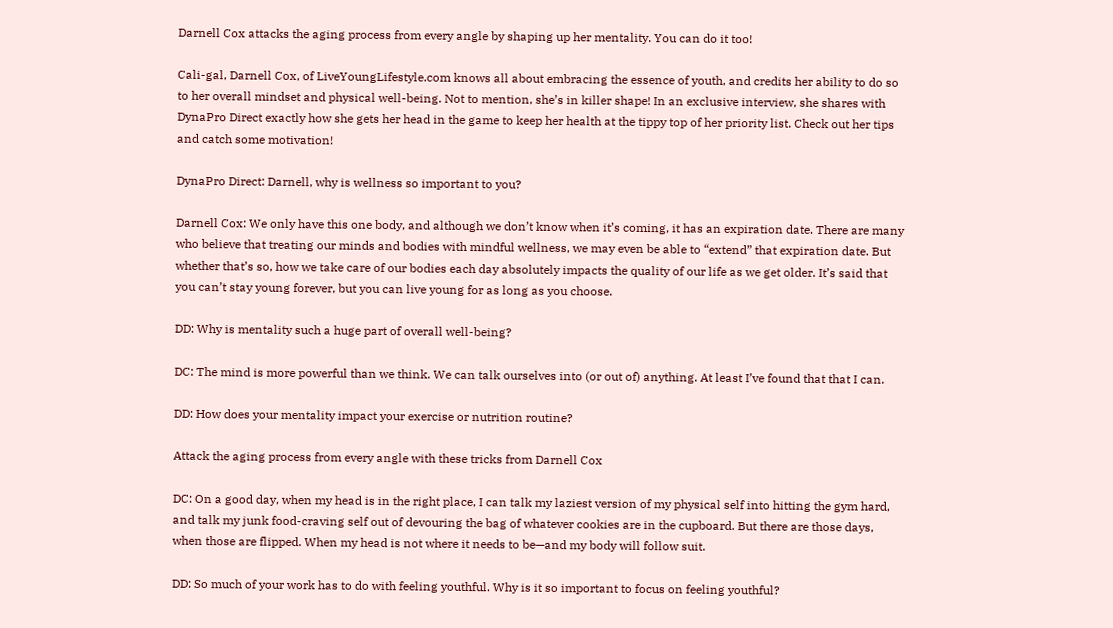Darnell Cox attacks the aging process from every angle by shaping up her mentality. You can do it too!

Cali-gal, Darnell Cox, of LiveYoungLifestyle.com knows all about embracing the essence of youth, and credits her ability to do so to her overall mindset and physical well-being. Not to mention, she’s in killer shape! In an exclusive interview, she shares with DynaPro Direct exactly how she gets her head in the game to keep her health at the tippy top of her priority list. Check out her tips and catch some motivation!

DynaPro Direct: Darnell, why is wellness so important to you?

Darnell Cox: We only have this one body, and although we don’t know when it’s coming, it has an expiration date. There are many who believe that treating our minds and bodies with mindful wellness, we may even be able to “extend” that expiration date. But whether that’s so, how we take care of our bodies each day absolutely impacts the quality of our life as we get older. It’s said that you can’t stay young forever, but you can live young for as long as you choose.

DD: Why is mentality such a huge part of overall well-being?

DC: The mind is more powerful than we think. We can talk ourselves into (or out of) anything. At least I’ve found that that I can.

DD: How does your mentality impact your exercise or nutrition routine?

Attack the aging process from every angle with these tricks from Darnell Cox

DC: On a good day, when my head is in the right place, I can talk my laziest version of my physical self into hitting the gym hard, and talk my junk food-craving self out of devouring the bag of whatever cookies are in the cupboard. But there are those days, when those are flipped. When my head is not where it needs to be—and my body will follow suit.

DD: So much of your work has to do with feeling youthful. Why is it so important to focus on feeling youthful?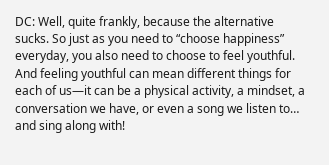DC: Well, quite frankly, because the alternative sucks. So just as you need to “choose happiness” everyday, you also need to choose to feel youthful. And feeling youthful can mean different things for each of us—it can be a physical activity, a mindset, a conversation we have, or even a song we listen to… and sing along with!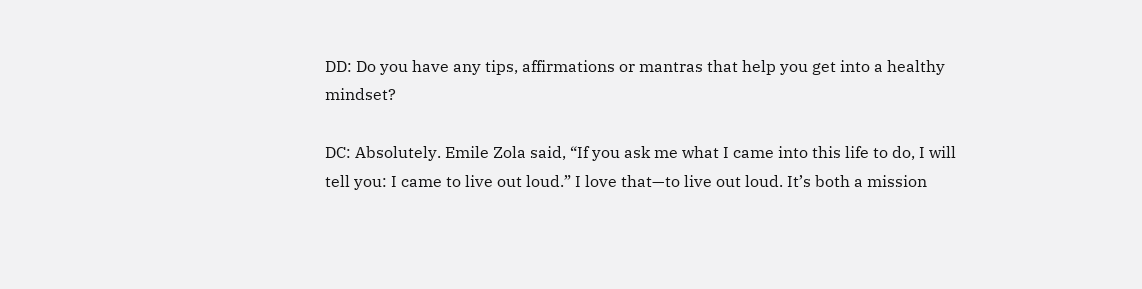DD: Do you have any tips, affirmations or mantras that help you get into a healthy mindset?

DC: Absolutely. Emile Zola said, “If you ask me what I came into this life to do, I will tell you: I came to live out loud.” I love that—to live out loud. It’s both a mission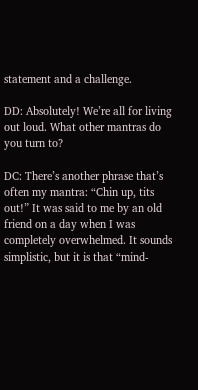statement and a challenge.

DD: Absolutely! We’re all for living out loud. What other mantras do you turn to?

DC: There’s another phrase that’s often my mantra: “Chin up, tits out!” It was said to me by an old friend on a day when I was completely overwhelmed. It sounds simplistic, but it is that “mind-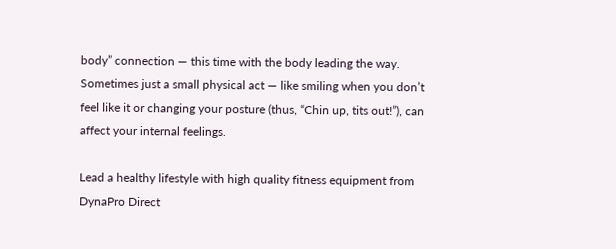body” connection — this time with the body leading the way. Sometimes just a small physical act — like smiling when you don’t feel like it or changing your posture (thus, “Chin up, tits out!”), can affect your internal feelings.

Lead a healthy lifestyle with high quality fitness equipment from DynaPro Direct